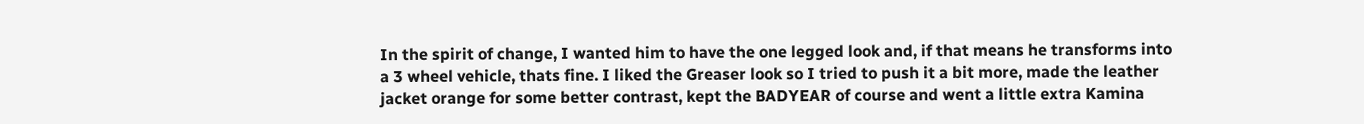In the spirit of change, I wanted him to have the one legged look and, if that means he transforms into a 3 wheel vehicle, thats fine. I liked the Greaser look so I tried to push it a bit more, made the leather jacket orange for some better contrast, kept the BADYEAR of course and went a little extra Kamina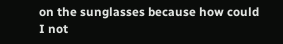on the sunglasses because how could I not